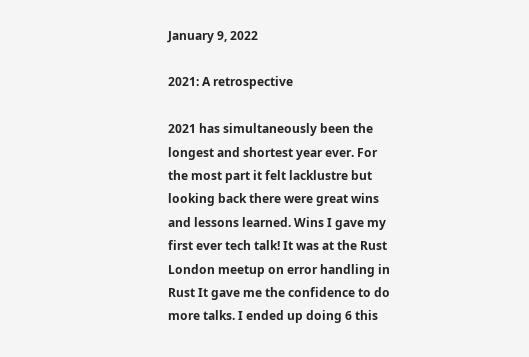January 9, 2022

2021: A retrospective

2021 has simultaneously been the longest and shortest year ever. For the most part it felt lacklustre but looking back there were great wins and lessons learned. Wins I gave my first ever tech talk! It was at the Rust London meetup on error handling in Rust It gave me the confidence to do more talks. I ended up doing 6 this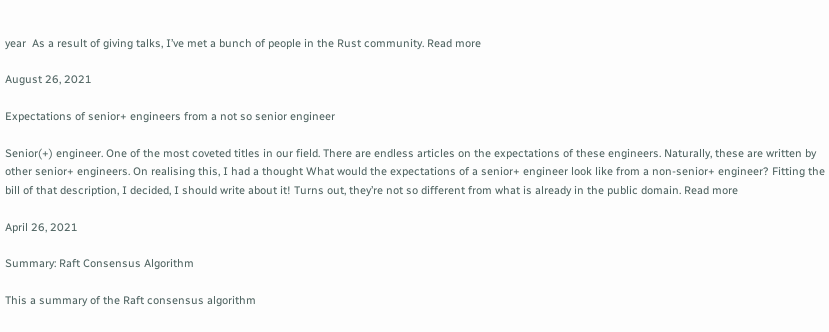year  As a result of giving talks, I’ve met a bunch of people in the Rust community. Read more

August 26, 2021

Expectations of senior+ engineers from a not so senior engineer

Senior(+) engineer. One of the most coveted titles in our field. There are endless articles on the expectations of these engineers. Naturally, these are written by other senior+ engineers. On realising this, I had a thought What would the expectations of a senior+ engineer look like from a non-senior+ engineer? Fitting the bill of that description, I decided, I should write about it! Turns out, they’re not so different from what is already in the public domain. Read more

April 26, 2021

Summary: Raft Consensus Algorithm

This a summary of the Raft consensus algorithm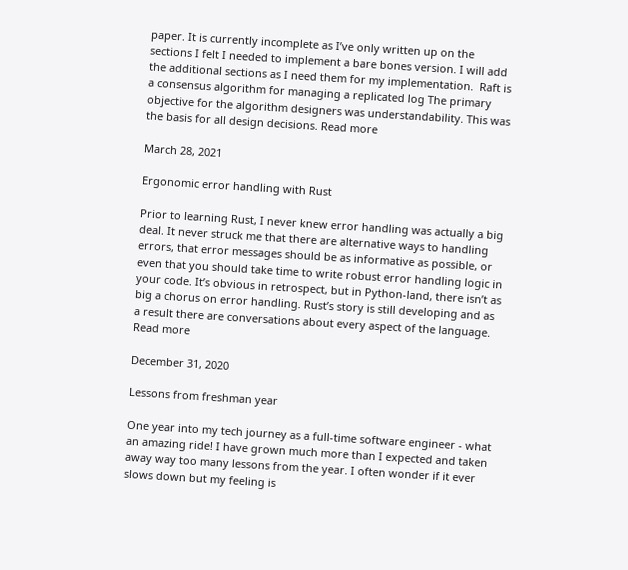paper. It is currently incomplete as I’ve only written up on the sections I felt I needed to implement a bare bones version. I will add the additional sections as I need them for my implementation.  Raft is a consensus algorithm for managing a replicated log The primary objective for the algorithm designers was understandability. This was the basis for all design decisions. Read more

March 28, 2021

Ergonomic error handling with Rust

Prior to learning Rust, I never knew error handling was actually a big deal. It never struck me that there are alternative ways to handling errors, that error messages should be as informative as possible, or even that you should take time to write robust error handling logic in your code. It’s obvious in retrospect, but in Python-land, there isn’t as big a chorus on error handling. Rust’s story is still developing and as a result there are conversations about every aspect of the language. Read more

December 31, 2020

Lessons from freshman year

One year into my tech journey as a full-time software engineer - what an amazing ride! I have grown much more than I expected and taken away way too many lessons from the year. I often wonder if it ever slows down but my feeling is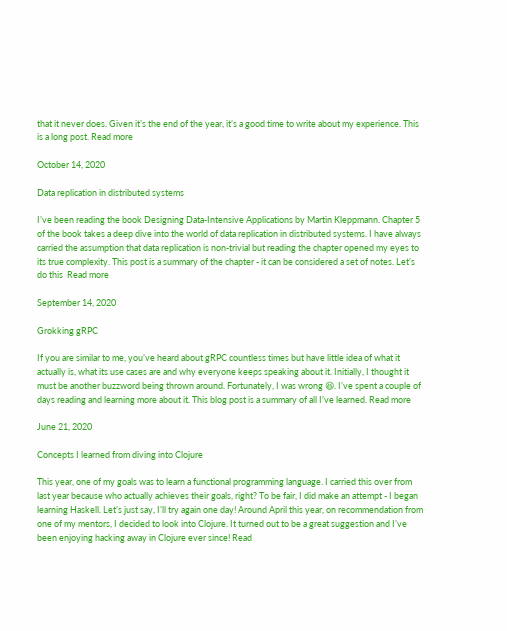that it never does. Given it’s the end of the year, it’s a good time to write about my experience. This is a long post. Read more

October 14, 2020

Data replication in distributed systems

I’ve been reading the book Designing Data-Intensive Applications by Martin Kleppmann. Chapter 5 of the book takes a deep dive into the world of data replication in distributed systems. I have always carried the assumption that data replication is non-trivial but reading the chapter opened my eyes to its true complexity. This post is a summary of the chapter - it can be considered a set of notes. Let’s do this  Read more

September 14, 2020

Grokking gRPC

If you are similar to me, you’ve heard about gRPC countless times but have little idea of what it actually is, what its use cases are and why everyone keeps speaking about it. Initially, I thought it must be another buzzword being thrown around. Fortunately, I was wrong 😆. I’ve spent a couple of days reading and learning more about it. This blog post is a summary of all I’ve learned. Read more

June 21, 2020

Concepts I learned from diving into Clojure

This year, one of my goals was to learn a functional programming language. I carried this over from last year because who actually achieves their goals, right? To be fair, I did make an attempt - I began learning Haskell. Let’s just say, I’ll try again one day! Around April this year, on recommendation from one of my mentors, I decided to look into Clojure. It turned out to be a great suggestion and I’ve been enjoying hacking away in Clojure ever since! Read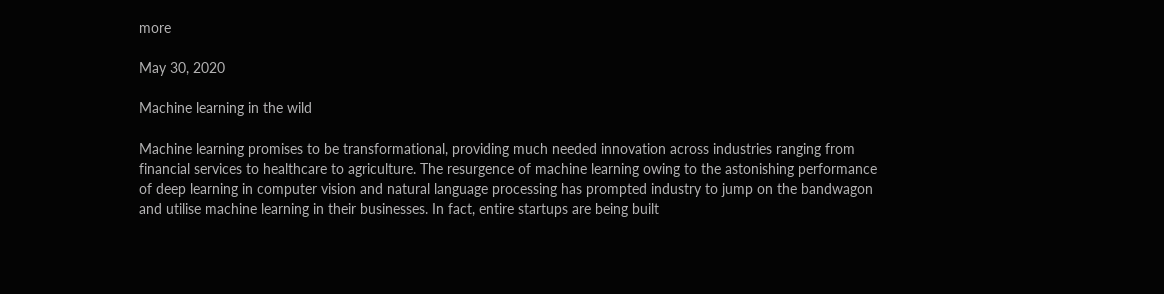more

May 30, 2020

Machine learning in the wild

Machine learning promises to be transformational, providing much needed innovation across industries ranging from financial services to healthcare to agriculture. The resurgence of machine learning owing to the astonishing performance of deep learning in computer vision and natural language processing has prompted industry to jump on the bandwagon and utilise machine learning in their businesses. In fact, entire startups are being built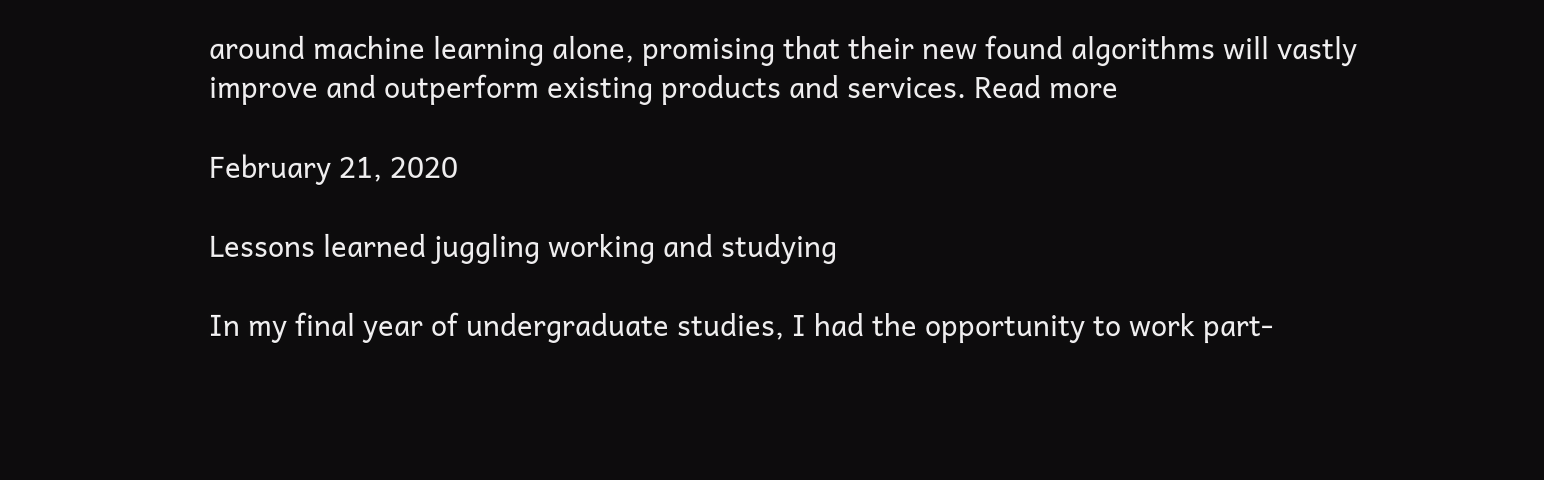around machine learning alone, promising that their new found algorithms will vastly improve and outperform existing products and services. Read more

February 21, 2020

Lessons learned juggling working and studying

In my final year of undergraduate studies, I had the opportunity to work part-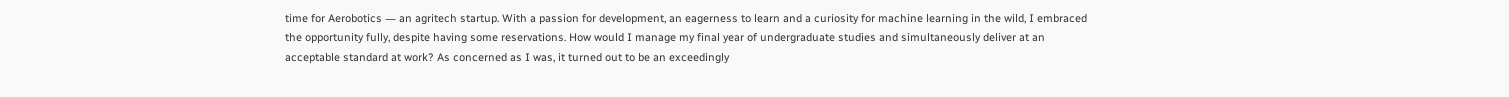time for Aerobotics ― an agritech startup. With a passion for development, an eagerness to learn and a curiosity for machine learning in the wild, I embraced the opportunity fully, despite having some reservations. How would I manage my final year of undergraduate studies and simultaneously deliver at an acceptable standard at work? As concerned as I was, it turned out to be an exceedingly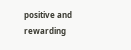positive and rewarding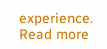experience. Read more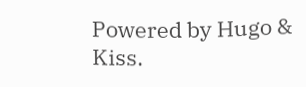Powered by Hugo & Kiss.